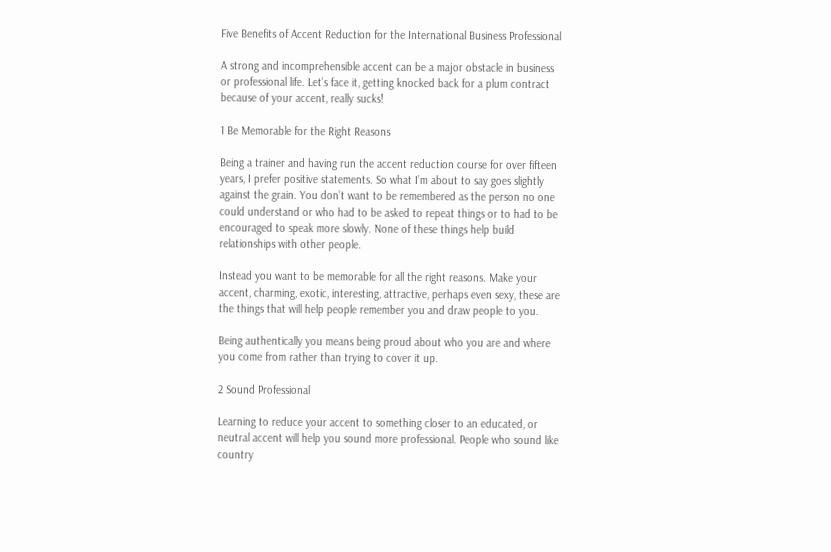Five Benefits of Accent Reduction for the International Business Professional

A strong and incomprehensible accent can be a major obstacle in business or professional life. Let’s face it, getting knocked back for a plum contract because of your accent, really sucks!

1 Be Memorable for the Right Reasons

Being a trainer and having run the accent reduction course for over fifteen years, I prefer positive statements. So what I’m about to say goes slightly against the grain. You don’t want to be remembered as the person no one could understand or who had to be asked to repeat things or to had to be encouraged to speak more slowly. None of these things help build relationships with other people.

Instead you want to be memorable for all the right reasons. Make your accent, charming, exotic, interesting, attractive, perhaps even sexy, these are the things that will help people remember you and draw people to you.

Being authentically you means being proud about who you are and where you come from rather than trying to cover it up.

2 Sound Professional

Learning to reduce your accent to something closer to an educated, or neutral accent will help you sound more professional. People who sound like country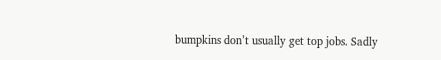bumpkins don’t usually get top jobs. Sadly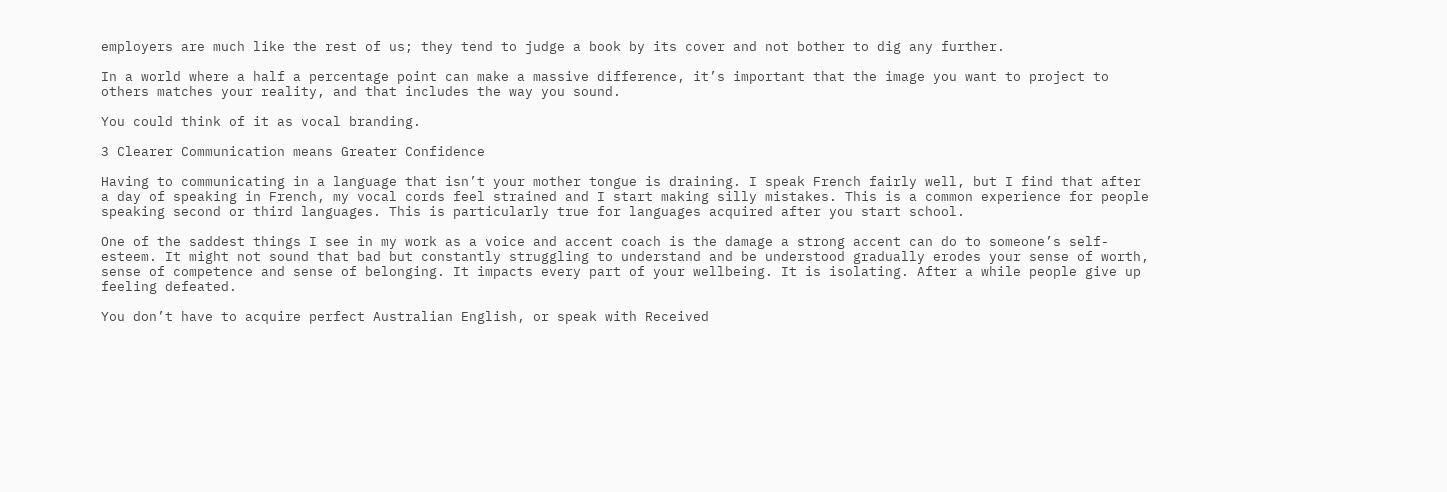employers are much like the rest of us; they tend to judge a book by its cover and not bother to dig any further.

In a world where a half a percentage point can make a massive difference, it’s important that the image you want to project to others matches your reality, and that includes the way you sound.

You could think of it as vocal branding.

3 Clearer Communication means Greater Confidence

Having to communicating in a language that isn’t your mother tongue is draining. I speak French fairly well, but I find that after a day of speaking in French, my vocal cords feel strained and I start making silly mistakes. This is a common experience for people speaking second or third languages. This is particularly true for languages acquired after you start school.

One of the saddest things I see in my work as a voice and accent coach is the damage a strong accent can do to someone’s self-esteem. It might not sound that bad but constantly struggling to understand and be understood gradually erodes your sense of worth, sense of competence and sense of belonging. It impacts every part of your wellbeing. It is isolating. After a while people give up feeling defeated.

You don’t have to acquire perfect Australian English, or speak with Received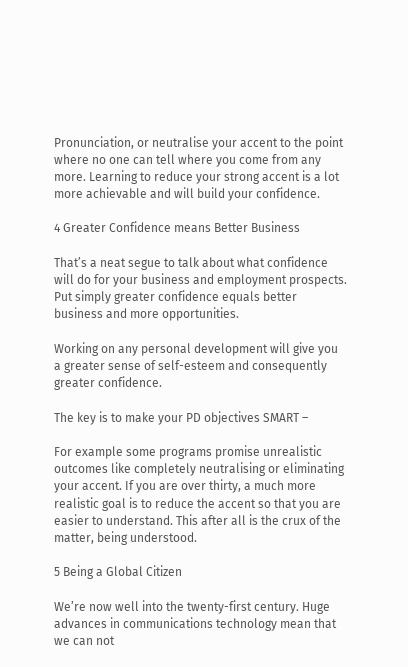Pronunciation, or neutralise your accent to the point where no one can tell where you come from any more. Learning to reduce your strong accent is a lot more achievable and will build your confidence.

4 Greater Confidence means Better Business

That’s a neat segue to talk about what confidence will do for your business and employment prospects. Put simply greater confidence equals better business and more opportunities.

Working on any personal development will give you a greater sense of self-esteem and consequently greater confidence.

The key is to make your PD objectives SMART –

For example some programs promise unrealistic outcomes like completely neutralising or eliminating your accent. If you are over thirty, a much more realistic goal is to reduce the accent so that you are easier to understand. This after all is the crux of the matter, being understood.

5 Being a Global Citizen

We’re now well into the twenty-first century. Huge advances in communications technology mean that we can not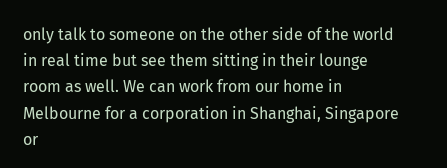only talk to someone on the other side of the world in real time but see them sitting in their lounge room as well. We can work from our home in Melbourne for a corporation in Shanghai, Singapore or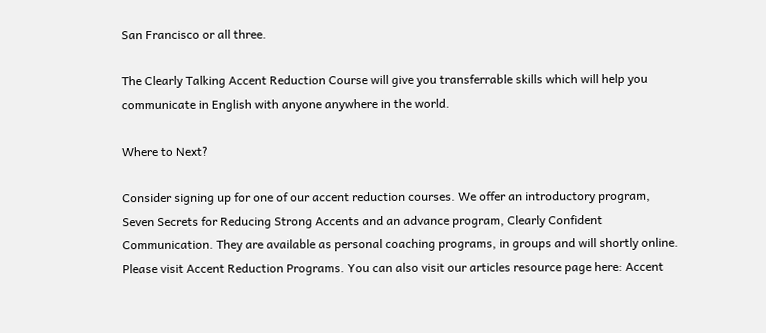San Francisco or all three.

The Clearly Talking Accent Reduction Course will give you transferrable skills which will help you communicate in English with anyone anywhere in the world.

Where to Next?

Consider signing up for one of our accent reduction courses. We offer an introductory program, Seven Secrets for Reducing Strong Accents and an advance program, Clearly Confident Communication. They are available as personal coaching programs, in groups and will shortly online. Please visit Accent Reduction Programs. You can also visit our articles resource page here: Accent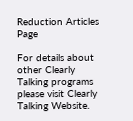Reduction Articles Page

For details about other Clearly Talking programs please visit Clearly Talking Website.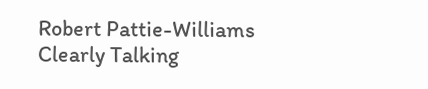Robert Pattie-Williams
Clearly Talking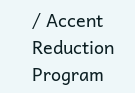/ Accent Reduction Program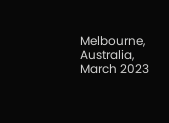Melbourne, Australia, March 2023